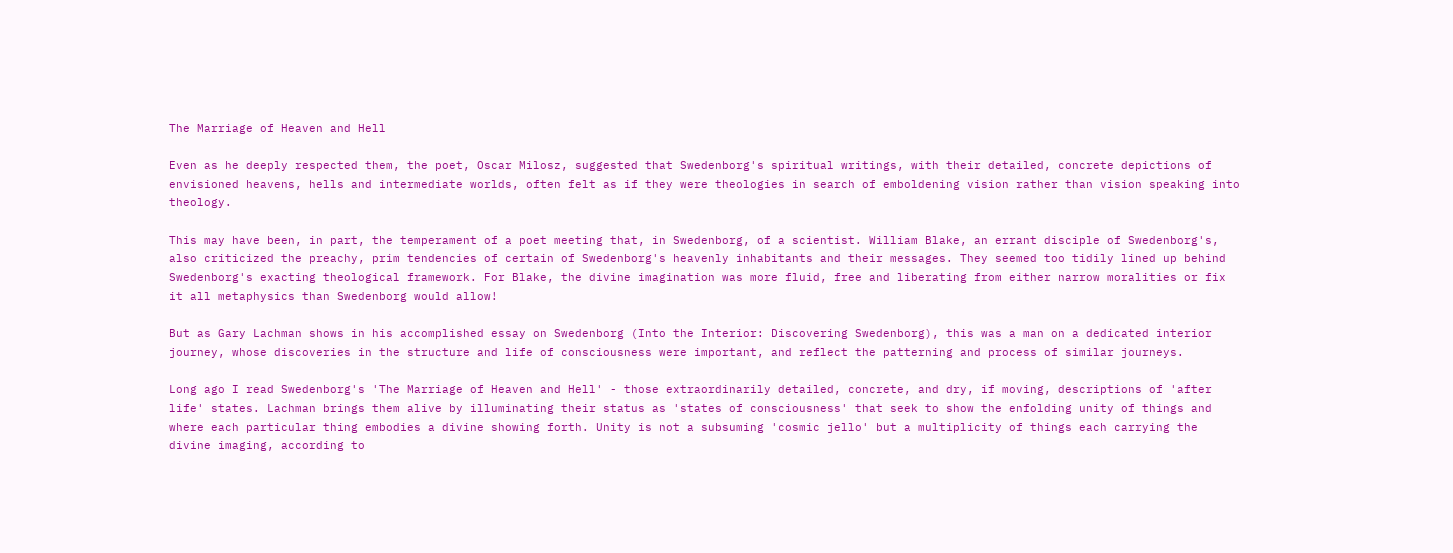The Marriage of Heaven and Hell

Even as he deeply respected them, the poet, Oscar Milosz, suggested that Swedenborg's spiritual writings, with their detailed, concrete depictions of envisioned heavens, hells and intermediate worlds, often felt as if they were theologies in search of emboldening vision rather than vision speaking into theology.

This may have been, in part, the temperament of a poet meeting that, in Swedenborg, of a scientist. William Blake, an errant disciple of Swedenborg's, also criticized the preachy, prim tendencies of certain of Swedenborg's heavenly inhabitants and their messages. They seemed too tidily lined up behind Swedenborg's exacting theological framework. For Blake, the divine imagination was more fluid, free and liberating from either narrow moralities or fix it all metaphysics than Swedenborg would allow!

But as Gary Lachman shows in his accomplished essay on Swedenborg (Into the Interior: Discovering Swedenborg), this was a man on a dedicated interior journey, whose discoveries in the structure and life of consciousness were important, and reflect the patterning and process of similar journeys.

Long ago I read Swedenborg's 'The Marriage of Heaven and Hell' - those extraordinarily detailed, concrete, and dry, if moving, descriptions of 'after life' states. Lachman brings them alive by illuminating their status as 'states of consciousness' that seek to show the enfolding unity of things and where each particular thing embodies a divine showing forth. Unity is not a subsuming 'cosmic jello' but a multiplicity of things each carrying the divine imaging, according to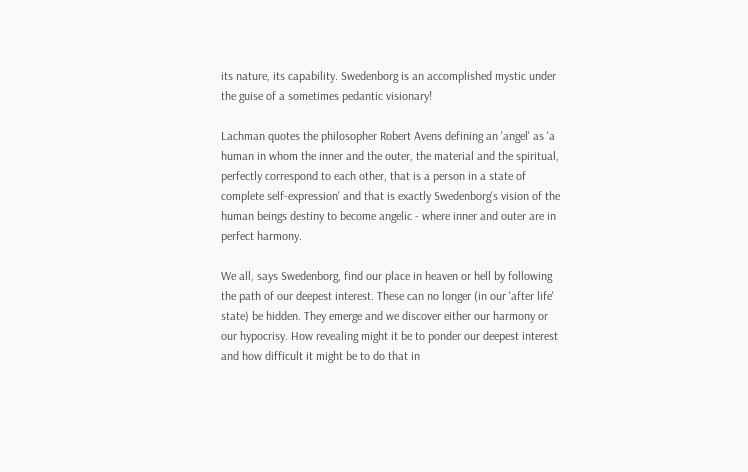its nature, its capability. Swedenborg is an accomplished mystic under the guise of a sometimes pedantic visionary!

Lachman quotes the philosopher Robert Avens defining an 'angel' as 'a human in whom the inner and the outer, the material and the spiritual, perfectly correspond to each other, that is a person in a state of complete self-expression' and that is exactly Swedenborg's vision of the human beings destiny to become angelic - where inner and outer are in perfect harmony.

We all, says Swedenborg, find our place in heaven or hell by following the path of our deepest interest. These can no longer (in our 'after life' state) be hidden. They emerge and we discover either our harmony or our hypocrisy. How revealing might it be to ponder our deepest interest and how difficult it might be to do that in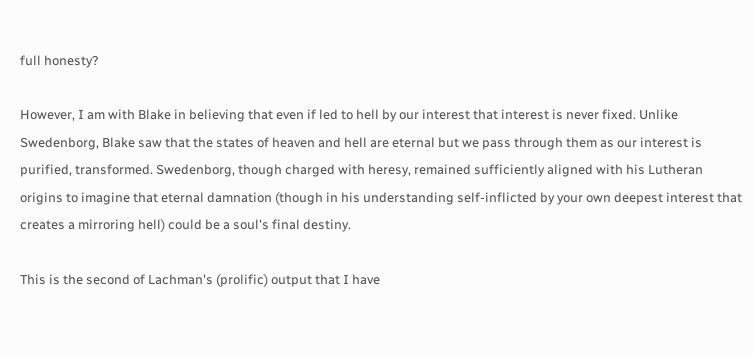full honesty?

However, I am with Blake in believing that even if led to hell by our interest that interest is never fixed. Unlike Swedenborg, Blake saw that the states of heaven and hell are eternal but we pass through them as our interest is purified, transformed. Swedenborg, though charged with heresy, remained sufficiently aligned with his Lutheran origins to imagine that eternal damnation (though in his understanding self-inflicted by your own deepest interest that creates a mirroring hell) could be a soul's final destiny.

This is the second of Lachman's (prolific) output that I have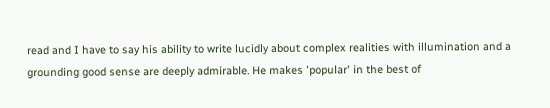read and I have to say his ability to write lucidly about complex realities with illumination and a grounding good sense are deeply admirable. He makes 'popular' in the best of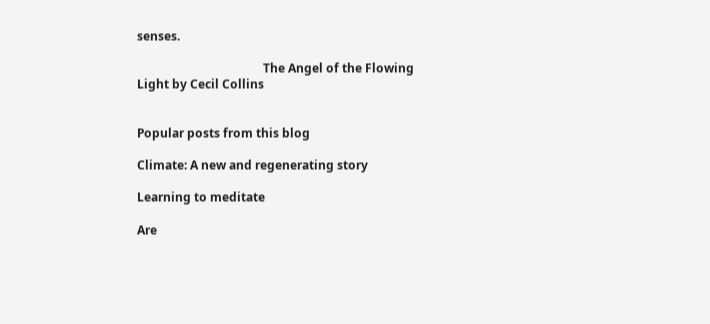senses.

                                          The Angel of the Flowing Light by Cecil Collins


Popular posts from this blog

Climate: A new and regenerating story

Learning to meditate

Are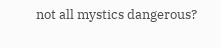not all mystics dangerous?